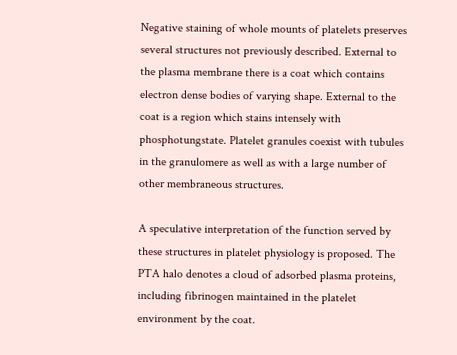Negative staining of whole mounts of platelets preserves several structures not previously described. External to the plasma membrane there is a coat which contains electron dense bodies of varying shape. External to the coat is a region which stains intensely with phosphotungstate. Platelet granules coexist with tubules in the granulomere as well as with a large number of other membraneous structures.

A speculative interpretation of the function served by these structures in platelet physiology is proposed. The PTA halo denotes a cloud of adsorbed plasma proteins, including fibrinogen maintained in the platelet environment by the coat.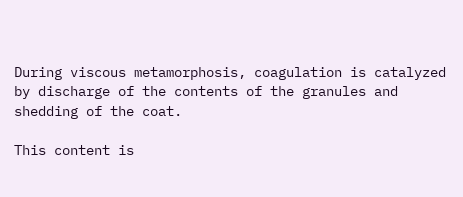During viscous metamorphosis, coagulation is catalyzed by discharge of the contents of the granules and shedding of the coat.

This content is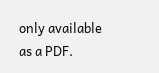only available as a PDF.